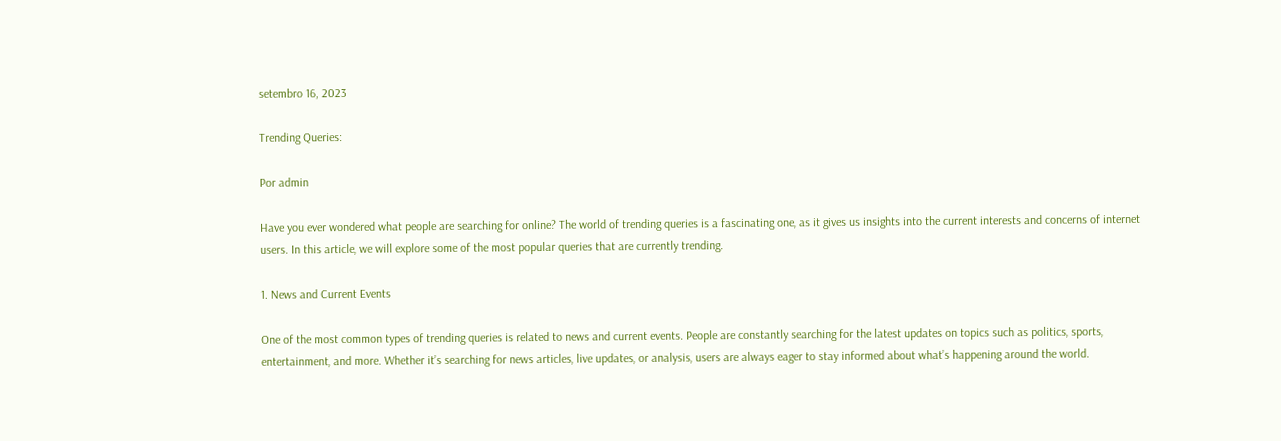setembro 16, 2023

Trending Queries:

Por admin

Have you ever wondered what people are searching for online? The world of trending queries is a fascinating one‚ as it gives us insights into the current interests and concerns of internet users. In this article‚ we will explore some of the most popular queries that are currently trending.

1. News and Current Events

One of the most common types of trending queries is related to news and current events. People are constantly searching for the latest updates on topics such as politics‚ sports‚ entertainment‚ and more. Whether it’s searching for news articles‚ live updates‚ or analysis‚ users are always eager to stay informed about what’s happening around the world.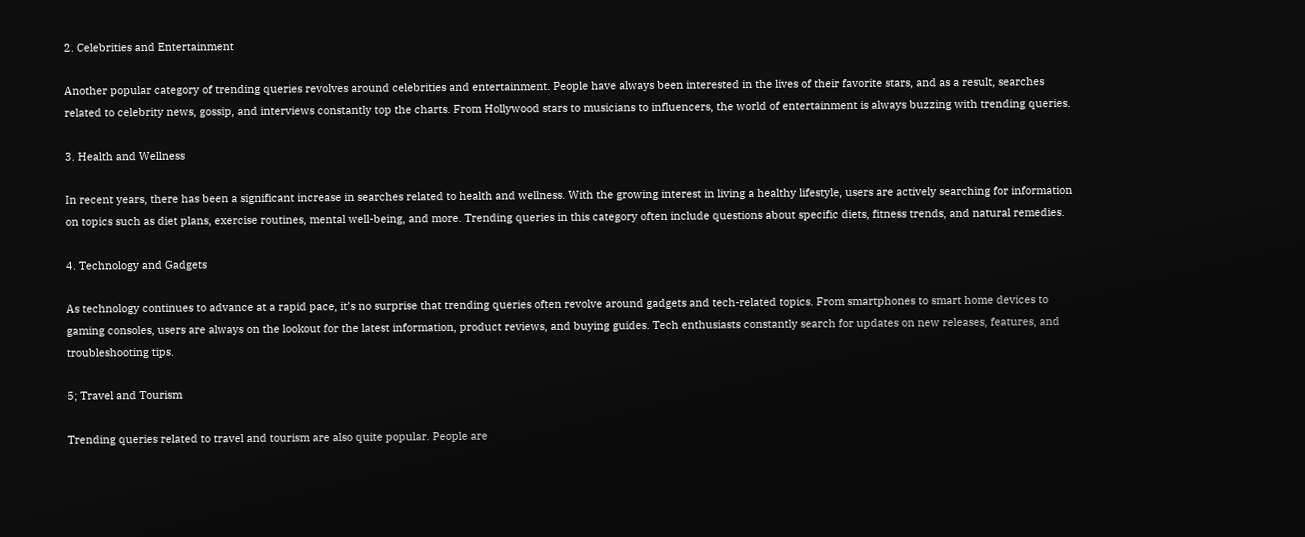2. Celebrities and Entertainment

Another popular category of trending queries revolves around celebrities and entertainment. People have always been interested in the lives of their favorite stars‚ and as a result‚ searches related to celebrity news‚ gossip‚ and interviews constantly top the charts. From Hollywood stars to musicians to influencers‚ the world of entertainment is always buzzing with trending queries.

3. Health and Wellness

In recent years‚ there has been a significant increase in searches related to health and wellness. With the growing interest in living a healthy lifestyle‚ users are actively searching for information on topics such as diet plans‚ exercise routines‚ mental well-being‚ and more. Trending queries in this category often include questions about specific diets‚ fitness trends‚ and natural remedies.

4. Technology and Gadgets

As technology continues to advance at a rapid pace‚ it’s no surprise that trending queries often revolve around gadgets and tech-related topics. From smartphones to smart home devices to gaming consoles‚ users are always on the lookout for the latest information‚ product reviews‚ and buying guides. Tech enthusiasts constantly search for updates on new releases‚ features‚ and troubleshooting tips.

5; Travel and Tourism

Trending queries related to travel and tourism are also quite popular. People are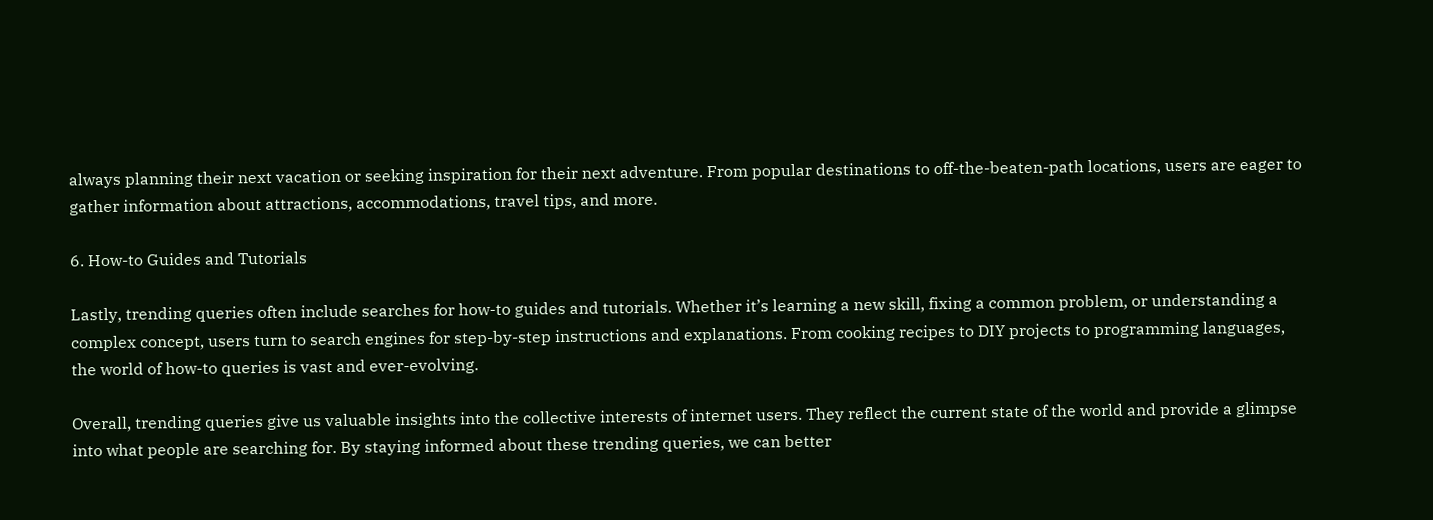always planning their next vacation or seeking inspiration for their next adventure. From popular destinations to off-the-beaten-path locations‚ users are eager to gather information about attractions‚ accommodations‚ travel tips‚ and more.

6. How-to Guides and Tutorials

Lastly‚ trending queries often include searches for how-to guides and tutorials. Whether it’s learning a new skill‚ fixing a common problem‚ or understanding a complex concept‚ users turn to search engines for step-by-step instructions and explanations. From cooking recipes to DIY projects to programming languages‚ the world of how-to queries is vast and ever-evolving.

Overall‚ trending queries give us valuable insights into the collective interests of internet users. They reflect the current state of the world and provide a glimpse into what people are searching for. By staying informed about these trending queries‚ we can better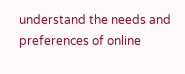understand the needs and preferences of online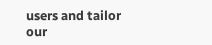users and tailor our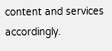content and services accordingly.